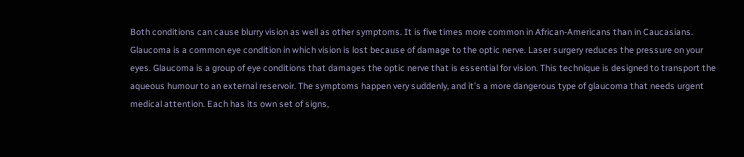Both conditions can cause blurry vision as well as other symptoms. It is five times more common in African-Americans than in Caucasians. Glaucoma is a common eye condition in which vision is lost because of damage to the optic nerve. Laser surgery reduces the pressure on your eyes. Glaucoma is a group of eye conditions that damages the optic nerve that is essential for vision. This technique is designed to transport the aqueous humour to an external reservoir. The symptoms happen very suddenly, and it’s a more dangerous type of glaucoma that needs urgent medical attention. Each has its own set of signs,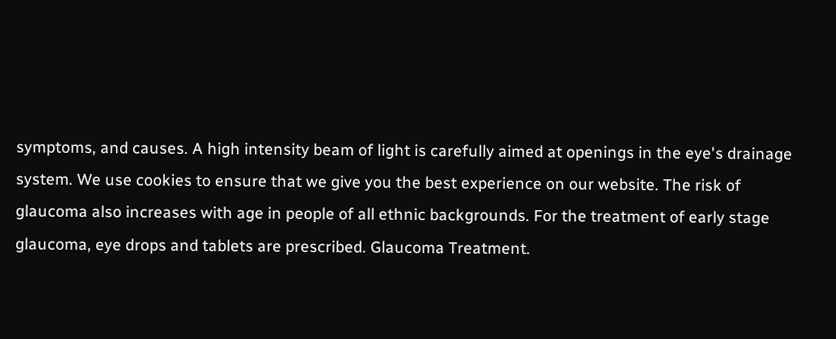symptoms, and causes. A high intensity beam of light is carefully aimed at openings in the eye's drainage system. We use cookies to ensure that we give you the best experience on our website. The risk of glaucoma also increases with age in people of all ethnic backgrounds. For the treatment of early stage glaucoma, eye drops and tablets are prescribed. Glaucoma Treatment.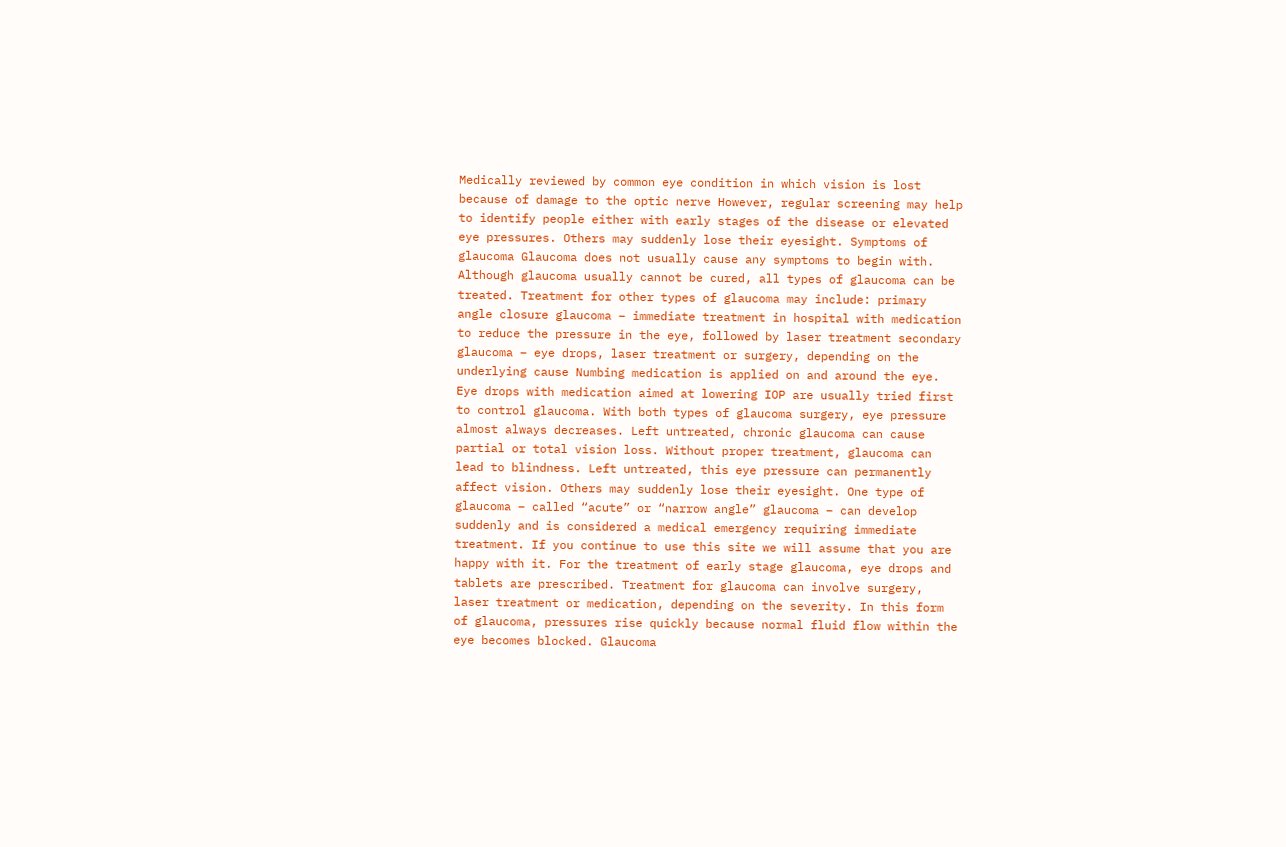Medically reviewed by common eye condition in which vision is lost because of damage to the optic nerve However, regular screening may help to identify people either with early stages of the disease or elevated eye pressures. Others may suddenly lose their eyesight. Symptoms of glaucoma Glaucoma does not usually cause any symptoms to begin with. Although glaucoma usually cannot be cured, all types of glaucoma can be treated. Treatment for other types of glaucoma may include: primary angle closure glaucoma – immediate treatment in hospital with medication to reduce the pressure in the eye, followed by laser treatment secondary glaucoma – eye drops, laser treatment or surgery, depending on the underlying cause Numbing medication is applied on and around the eye. Eye drops with medication aimed at lowering IOP are usually tried first to control glaucoma. With both types of glaucoma surgery, eye pressure almost always decreases. Left untreated, chronic glaucoma can cause partial or total vision loss. Without proper treatment, glaucoma can lead to blindness. Left untreated, this eye pressure can permanently affect vision. Others may suddenly lose their eyesight. One type of glaucoma – called “acute” or “narrow angle” glaucoma – can develop suddenly and is considered a medical emergency requiring immediate treatment. If you continue to use this site we will assume that you are happy with it. For the treatment of early stage glaucoma, eye drops and tablets are prescribed. Treatment for glaucoma can involve surgery, laser treatment or medication, depending on the severity. In this form of glaucoma, pressures rise quickly because normal fluid flow within the eye becomes blocked. Glaucoma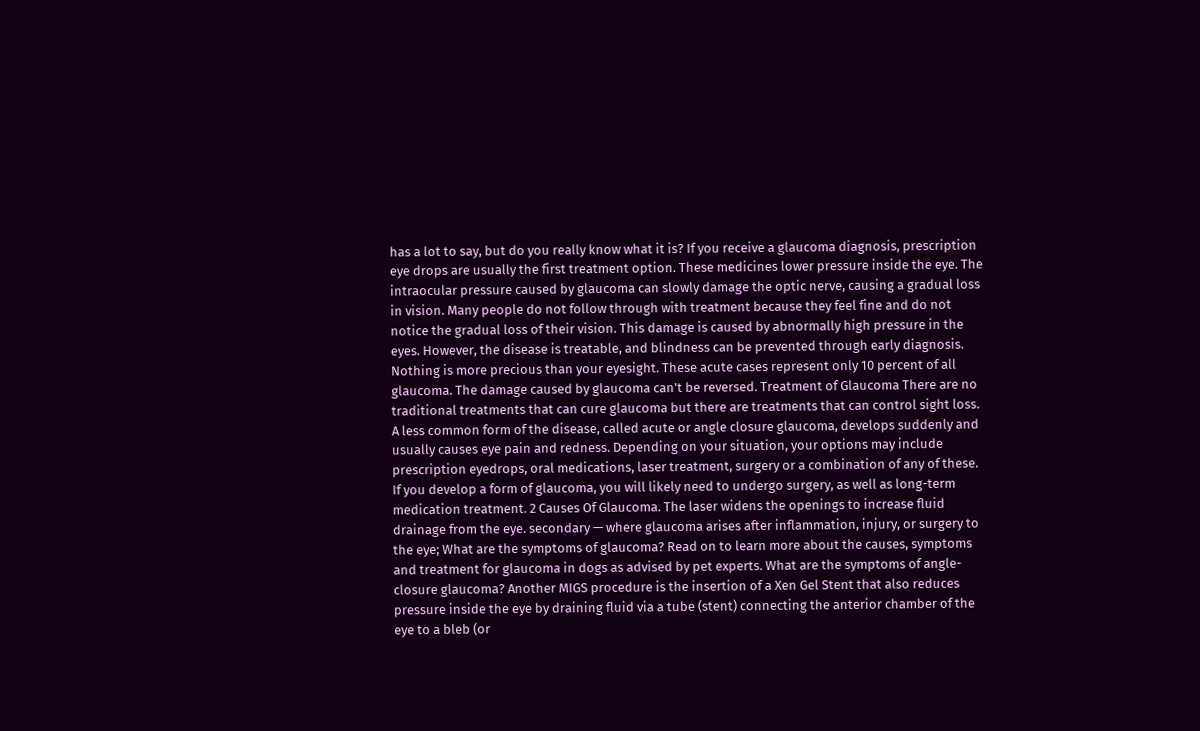has a lot to say, but do you really know what it is? If you receive a glaucoma diagnosis, prescription eye drops are usually the first treatment option. These medicines lower pressure inside the eye. The intraocular pressure caused by glaucoma can slowly damage the optic nerve, causing a gradual loss in vision. Many people do not follow through with treatment because they feel fine and do not notice the gradual loss of their vision. This damage is caused by abnormally high pressure in the eyes. However, the disease is treatable, and blindness can be prevented through early diagnosis. Nothing is more precious than your eyesight. These acute cases represent only 10 percent of all glaucoma. The damage caused by glaucoma can't be reversed. Treatment of Glaucoma There are no traditional treatments that can cure glaucoma but there are treatments that can control sight loss. A less common form of the disease, called acute or angle closure glaucoma, develops suddenly and usually causes eye pain and redness. Depending on your situation, your options may include prescription eyedrops, oral medications, laser treatment, surgery or a combination of any of these. If you develop a form of glaucoma, you will likely need to undergo surgery, as well as long-term medication treatment. 2 Causes Of Glaucoma. The laser widens the openings to increase fluid drainage from the eye. secondary — where glaucoma arises after inflammation, injury, or surgery to the eye; What are the symptoms of glaucoma? Read on to learn more about the causes, symptoms and treatment for glaucoma in dogs as advised by pet experts. What are the symptoms of angle-closure glaucoma? Another MIGS procedure is the insertion of a Xen Gel Stent that also reduces pressure inside the eye by draining fluid via a tube (stent) connecting the anterior chamber of the eye to a bleb (or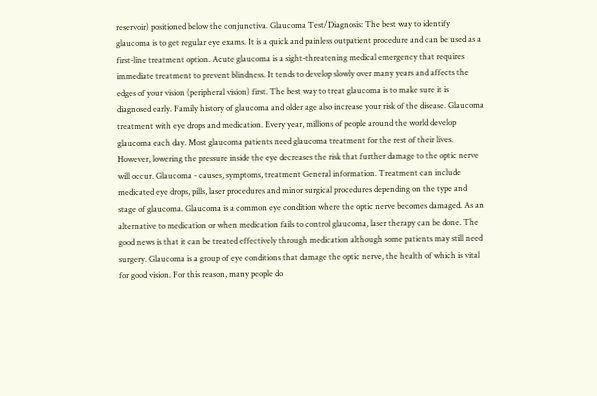reservoir) positioned below the conjunctiva. Glaucoma Test/Diagnosis: The best way to identify glaucoma is to get regular eye exams. It is a quick and painless outpatient procedure and can be used as a first-line treatment option. Acute glaucoma is a sight-threatening medical emergency that requires immediate treatment to prevent blindness. It tends to develop slowly over many years and affects the edges of your vision (peripheral vision) first. The best way to treat glaucoma is to make sure it is diagnosed early. Family history of glaucoma and older age also increase your risk of the disease. Glaucoma treatment with eye drops and medication. Every year, millions of people around the world develop glaucoma each day. Most glaucoma patients need glaucoma treatment for the rest of their lives. However, lowering the pressure inside the eye decreases the risk that further damage to the optic nerve will occur. Glaucoma - causes, symptoms, treatment General information. Treatment can include medicated eye drops, pills, laser procedures and minor surgical procedures depending on the type and stage of glaucoma. Glaucoma is a common eye condition where the optic nerve becomes damaged. As an alternative to medication or when medication fails to control glaucoma, laser therapy can be done. The good news is that it can be treated effectively through medication although some patients may still need surgery. Glaucoma is a group of eye conditions that damage the optic nerve, the health of which is vital for good vision. For this reason, many people do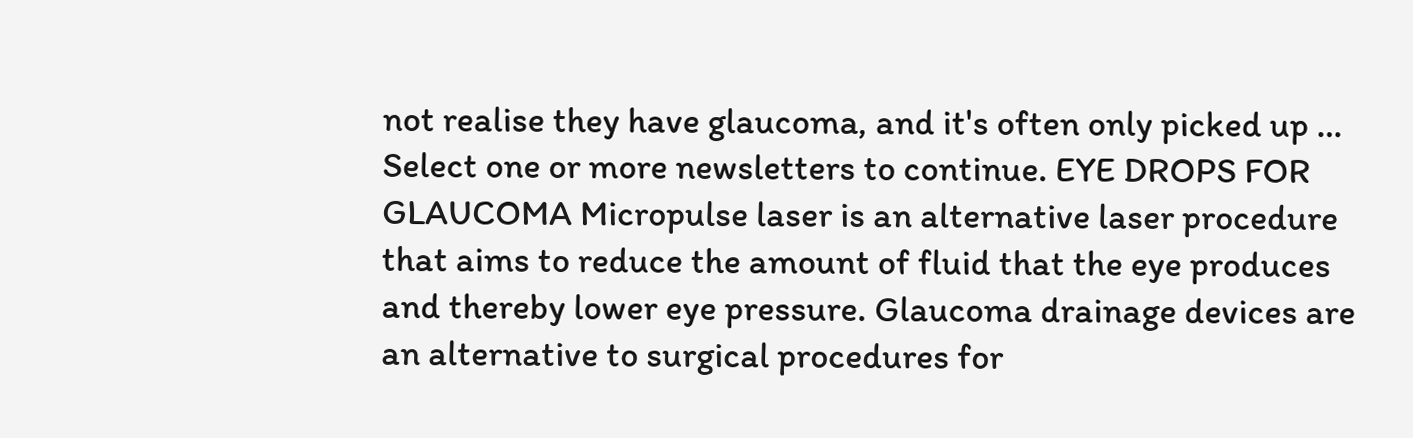not realise they have glaucoma, and it's often only picked up … Select one or more newsletters to continue. EYE DROPS FOR GLAUCOMA Micropulse laser is an alternative laser procedure that aims to reduce the amount of fluid that the eye produces and thereby lower eye pressure. Glaucoma drainage devices are an alternative to surgical procedures for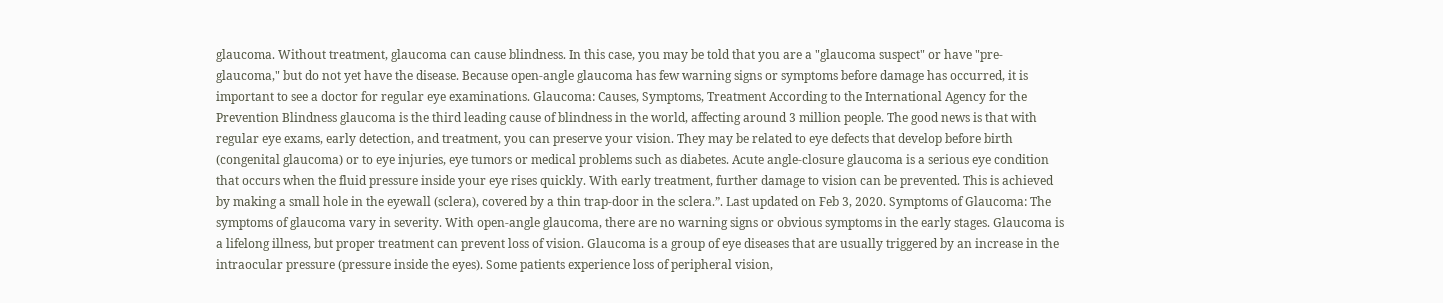glaucoma. Without treatment, glaucoma can cause blindness. In this case, you may be told that you are a "glaucoma suspect" or have "pre-glaucoma," but do not yet have the disease. Because open-angle glaucoma has few warning signs or symptoms before damage has occurred, it is important to see a doctor for regular eye examinations. Glaucoma: Causes, Symptoms, Treatment According to the International Agency for the Prevention Blindness glaucoma is the third leading cause of blindness in the world, affecting around 3 million people. The good news is that with regular eye exams, early detection, and treatment, you can preserve your vision. They may be related to eye defects that develop before birth (congenital glaucoma) or to eye injuries, eye tumors or medical problems such as diabetes. Acute angle-closure glaucoma is a serious eye condition that occurs when the fluid pressure inside your eye rises quickly. With early treatment, further damage to vision can be prevented. This is achieved by making a small hole in the eyewall (sclera), covered by a thin trap-door in the sclera.”. Last updated on Feb 3, 2020. Symptoms of Glaucoma: The symptoms of glaucoma vary in severity. With open-angle glaucoma, there are no warning signs or obvious symptoms in the early stages. Glaucoma is a lifelong illness, but proper treatment can prevent loss of vision. Glaucoma is a group of eye diseases that are usually triggered by an increase in the intraocular pressure (pressure inside the eyes). Some patients experience loss of peripheral vision,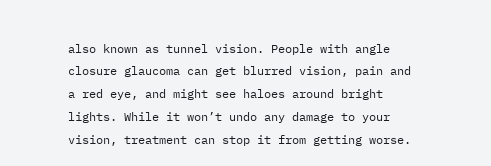also known as tunnel vision. People with angle closure glaucoma can get blurred vision, pain and a red eye, and might see haloes around bright lights. While it won’t undo any damage to your vision, treatment can stop it from getting worse.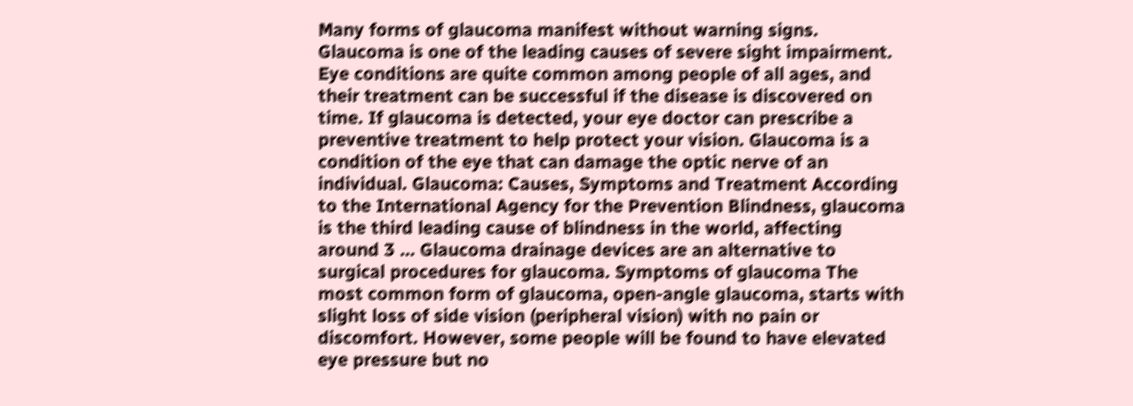Many forms of glaucoma manifest without warning signs. Glaucoma is one of the leading causes of severe sight impairment. Eye conditions are quite common among people of all ages, and their treatment can be successful if the disease is discovered on time. If glaucoma is detected, your eye doctor can prescribe a preventive treatment to help protect your vision. Glaucoma is a condition of the eye that can damage the optic nerve of an individual. Glaucoma: Causes, Symptoms and Treatment According to the International Agency for the Prevention Blindness, glaucoma is the third leading cause of blindness in the world, affecting around 3 … Glaucoma drainage devices are an alternative to surgical procedures for glaucoma. Symptoms of glaucoma The most common form of glaucoma, open-angle glaucoma, starts with slight loss of side vision (peripheral vision) with no pain or discomfort. However, some people will be found to have elevated eye pressure but no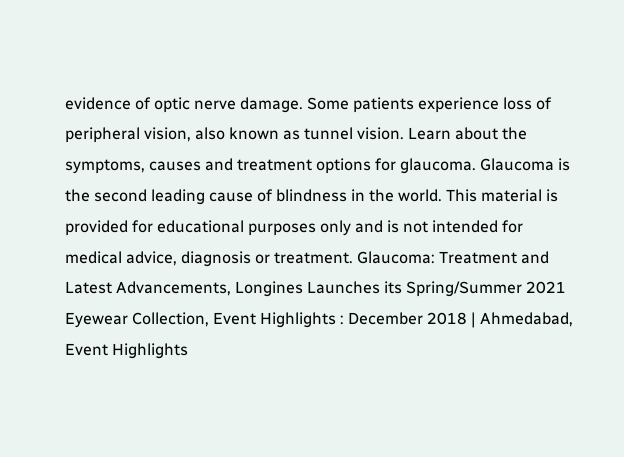evidence of optic nerve damage. Some patients experience loss of peripheral vision, also known as tunnel vision. Learn about the symptoms, causes and treatment options for glaucoma. Glaucoma is the second leading cause of blindness in the world. This material is provided for educational purposes only and is not intended for medical advice, diagnosis or treatment. Glaucoma: Treatment and Latest Advancements, Longines Launches its Spring/Summer 2021 Eyewear Collection, Event Highlights : December 2018 | Ahmedabad, Event Highlights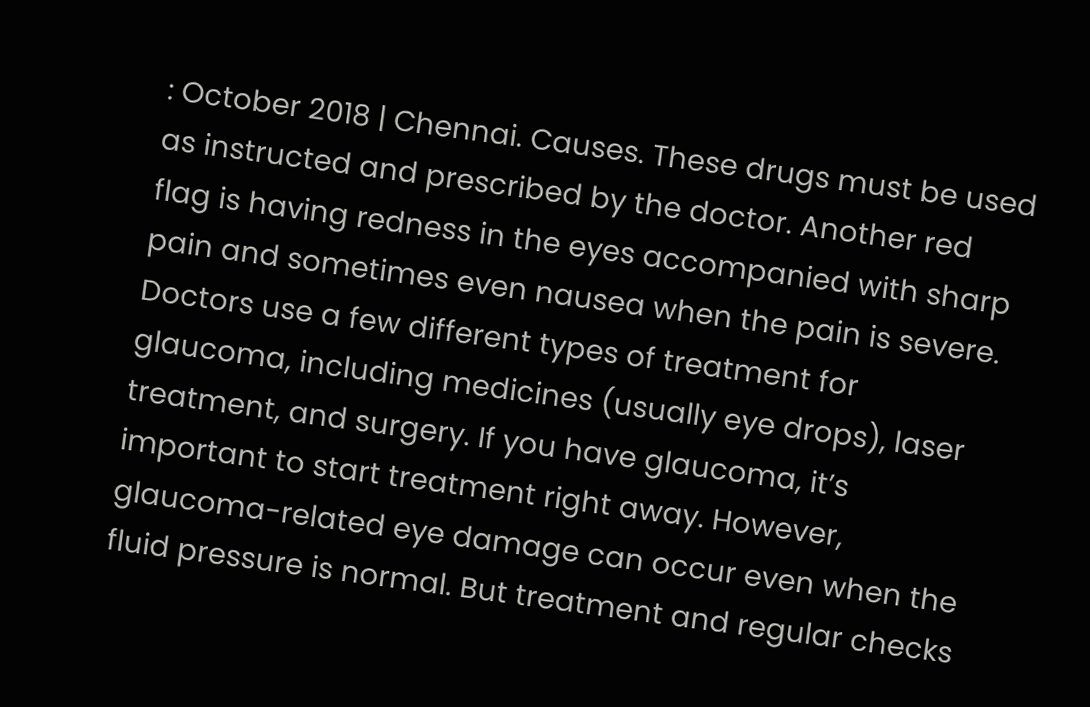: October 2018 | Chennai. Causes. These drugs must be used as instructed and prescribed by the doctor. Another red flag is having redness in the eyes accompanied with sharp pain and sometimes even nausea when the pain is severe. Doctors use a few different types of treatment for glaucoma, including medicines (usually eye drops), laser treatment, and surgery. If you have glaucoma, it’s important to start treatment right away. However, glaucoma-related eye damage can occur even when the fluid pressure is normal. But treatment and regular checks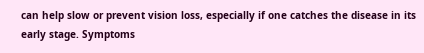can help slow or prevent vision loss, especially if one catches the disease in its early stage. Symptoms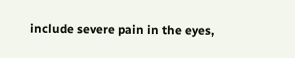include severe pain in the eyes,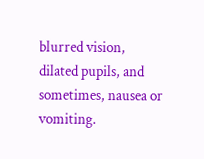blurred vision, dilated pupils, and sometimes, nausea or vomiting.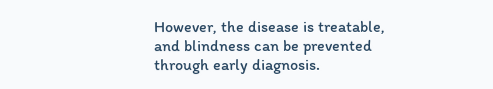However, the disease is treatable, and blindness can be prevented through early diagnosis.